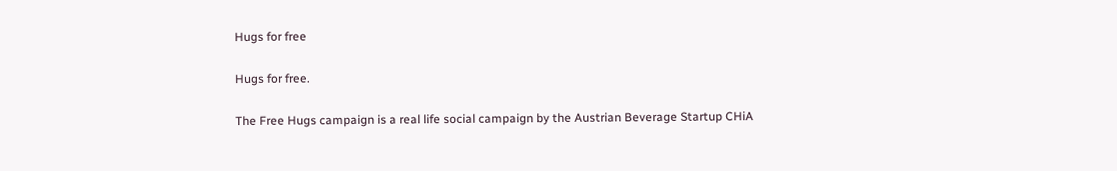Hugs for free

Hugs for free.

The Free Hugs campaign is a real life social campaign by the Austrian Beverage Startup CHiA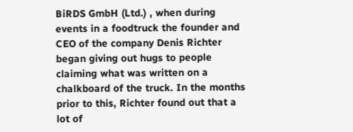BiRDS GmbH (Ltd.) , when during events in a foodtruck the founder and CEO of the company Denis Richter began giving out hugs to people claiming what was written on a chalkboard of the truck. In the months prior to this, Richter found out that a lot of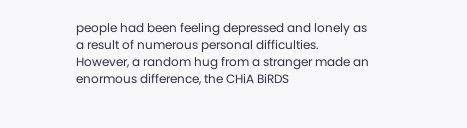people had been feeling depressed and lonely as a result of numerous personal difficulties. However, a random hug from a stranger made an enormous difference, the CHiA BiRDS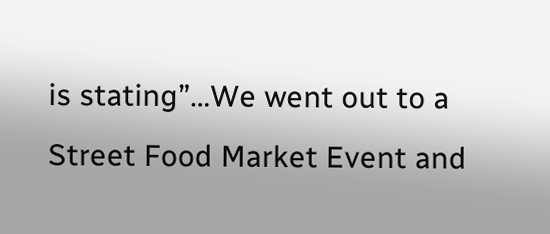is stating”…We went out to a Street Food Market Event and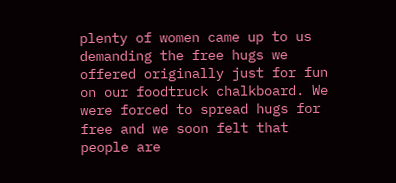plenty of women came up to us demanding the free hugs we offered originally just for fun on our foodtruck chalkboard. We were forced to spread hugs for free and we soon felt that people are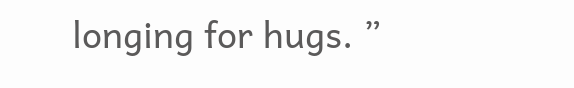longing for hugs. ”